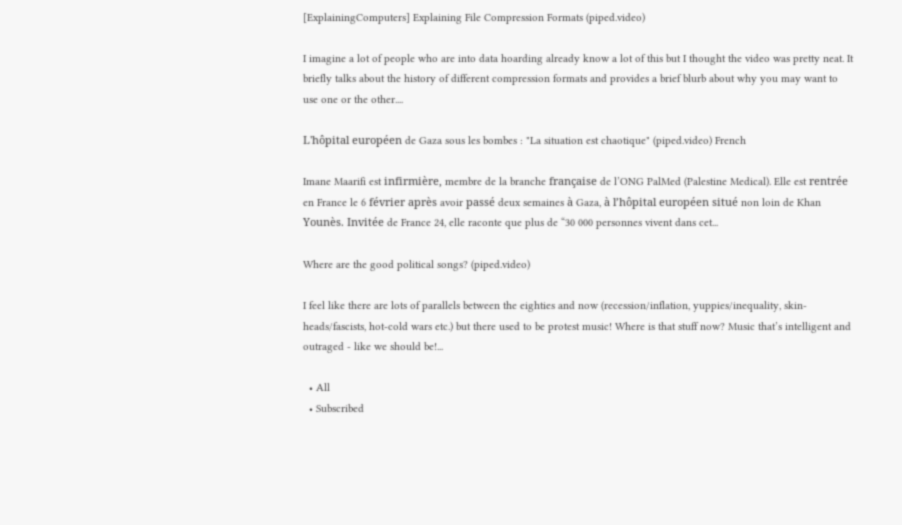[ExplainingComputers] Explaining File Compression Formats (piped.video)

I imagine a lot of people who are into data hoarding already know a lot of this but I thought the video was pretty neat. It briefly talks about the history of different compression formats and provides a brief blurb about why you may want to use one or the other....

L'hôpital européen de Gaza sous les bombes : "La situation est chaotique" (piped.video) French

Imane Maarifi est infirmière, membre de la branche française de l’ONG PalMed (Palestine Medical). Elle est rentrée en France le 6 février après avoir passé deux semaines à Gaza, à l’hôpital européen situé non loin de Khan Younès. Invitée de France 24, elle raconte que plus de “30 000 personnes vivent dans cet...

Where are the good political songs? (piped.video)

I feel like there are lots of parallels between the eighties and now (recession/inflation, yuppies/inequality, skin-heads/fascists, hot-cold wars etc.) but there used to be protest music! Where is that stuff now? Music that’s intelligent and outraged - like we should be!...

  • All
  • Subscribed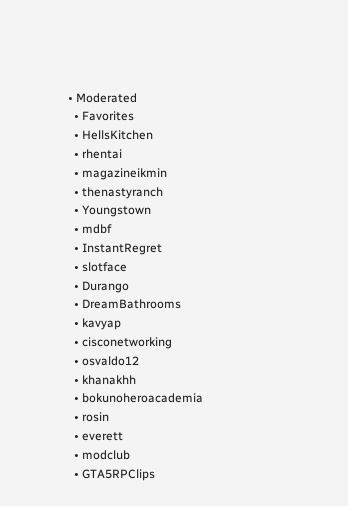• Moderated
  • Favorites
  • HellsKitchen
  • rhentai
  • magazineikmin
  • thenastyranch
  • Youngstown
  • mdbf
  • InstantRegret
  • slotface
  • Durango
  • DreamBathrooms
  • kavyap
  • cisconetworking
  • osvaldo12
  • khanakhh
  • bokunoheroacademia
  • rosin
  • everett
  • modclub
  • GTA5RPClips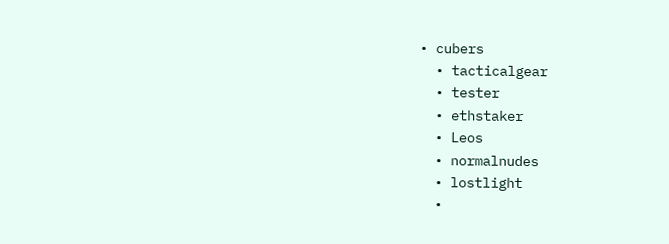• cubers
  • tacticalgear
  • tester
  • ethstaker
  • Leos
  • normalnudes
  • lostlight
  •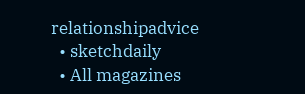relationshipadvice
  • sketchdaily
  • All magazines